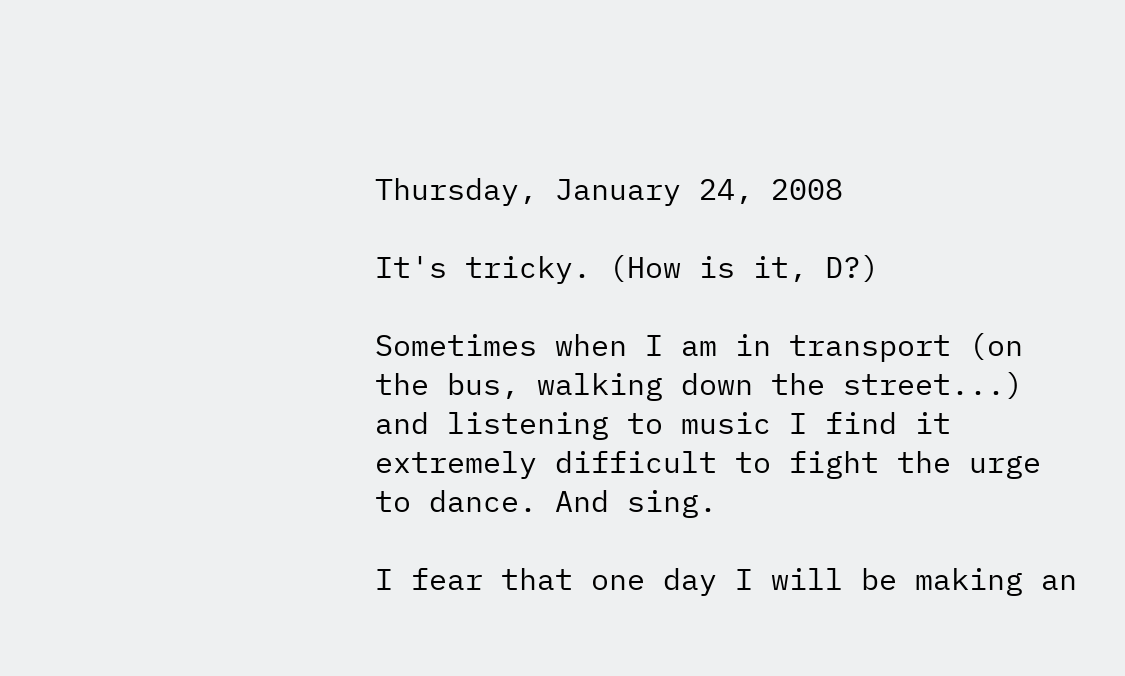Thursday, January 24, 2008

It's tricky. (How is it, D?)

Sometimes when I am in transport (on the bus, walking down the street...) and listening to music I find it extremely difficult to fight the urge to dance. And sing.

I fear that one day I will be making an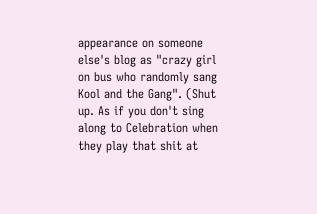appearance on someone else's blog as "crazy girl on bus who randomly sang Kool and the Gang". (Shut up. As if you don't sing along to Celebration when they play that shit at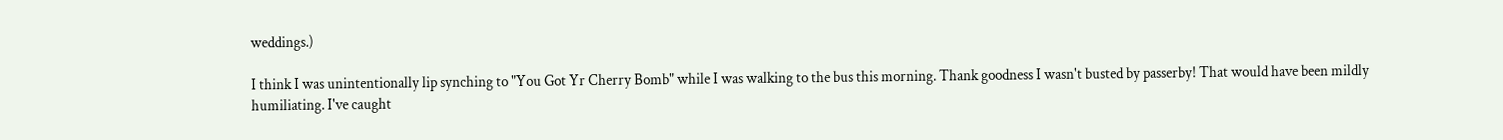weddings.)

I think I was unintentionally lip synching to "You Got Yr Cherry Bomb" while I was walking to the bus this morning. Thank goodness I wasn't busted by passerby! That would have been mildly humiliating. I've caught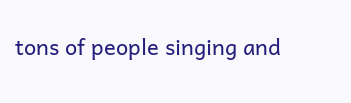tons of people singing and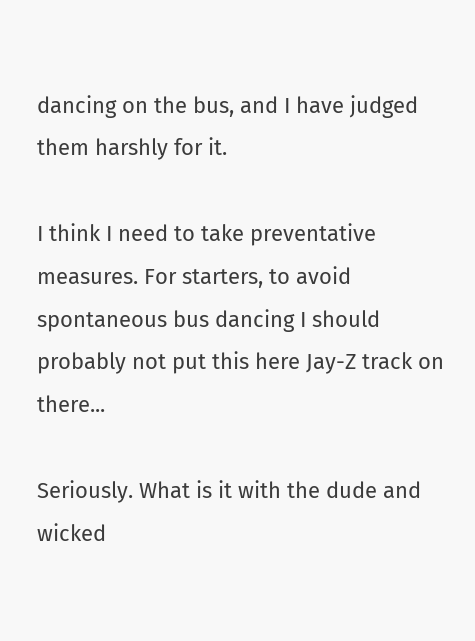dancing on the bus, and I have judged them harshly for it.

I think I need to take preventative measures. For starters, to avoid spontaneous bus dancing I should probably not put this here Jay-Z track on there...

Seriously. What is it with the dude and wicked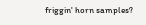friggin' horn samples?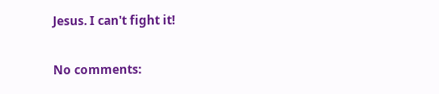Jesus. I can't fight it!

No comments: